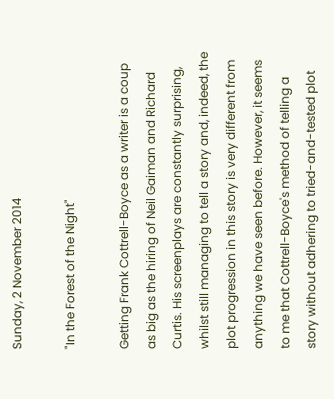Sunday, 2 November 2014

"In the Forest of the Night"

Getting Frank Cottrell-Boyce as a writer is a coup as big as the hiring of Neil Gaiman and Richard Curtis. His screenplays are constantly surprising, whilst still managing to tell a story and, indeed, the plot progression in this story is very different from anything we have seen before. However, it seems to me that Cottrell-Boyce's method of telling a story without adhering to tried-and-tested plot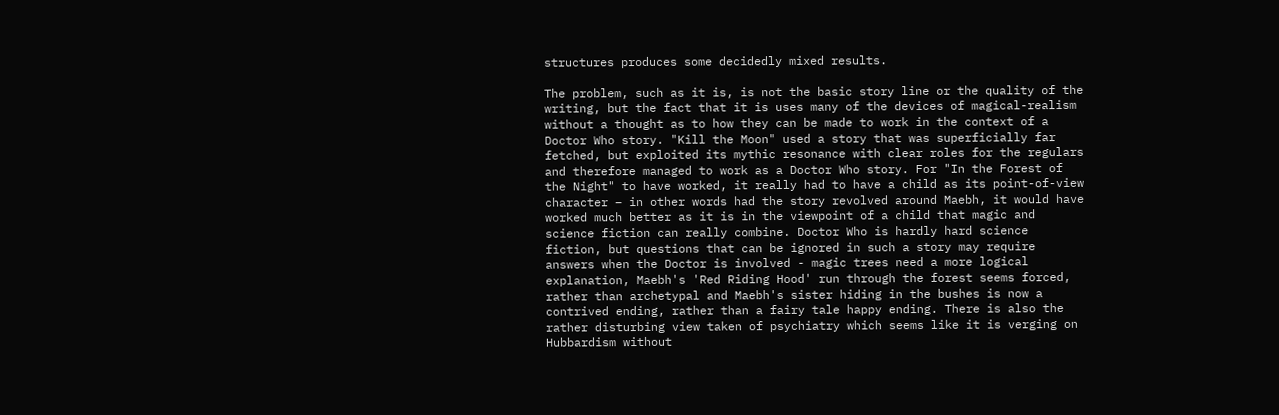structures produces some decidedly mixed results.

The problem, such as it is, is not the basic story line or the quality of the writing, but the fact that it is uses many of the devices of magical-realism without a thought as to how they can be made to work in the context of a Doctor Who story. "Kill the Moon" used a story that was superficially far fetched, but exploited its mythic resonance with clear roles for the regulars and therefore managed to work as a Doctor Who story. For "In the Forest of the Night" to have worked, it really had to have a child as its point-of-view character – in other words had the story revolved around Maebh, it would have worked much better as it is in the viewpoint of a child that magic and science fiction can really combine. Doctor Who is hardly hard science fiction, but questions that can be ignored in such a story may require answers when the Doctor is involved - magic trees need a more logical explanation, Maebh's 'Red Riding Hood' run through the forest seems forced, rather than archetypal and Maebh's sister hiding in the bushes is now a contrived ending, rather than a fairy tale happy ending. There is also the rather disturbing view taken of psychiatry which seems like it is verging on Hubbardism without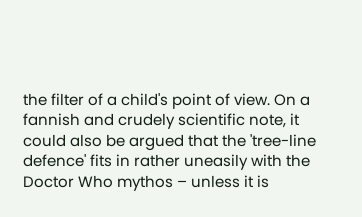the filter of a child's point of view. On a fannish and crudely scientific note, it could also be argued that the 'tree-line defence' fits in rather uneasily with the Doctor Who mythos – unless it is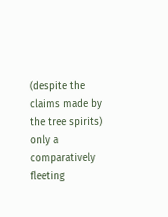(despite the claims made by the tree spirits) only a comparatively fleeting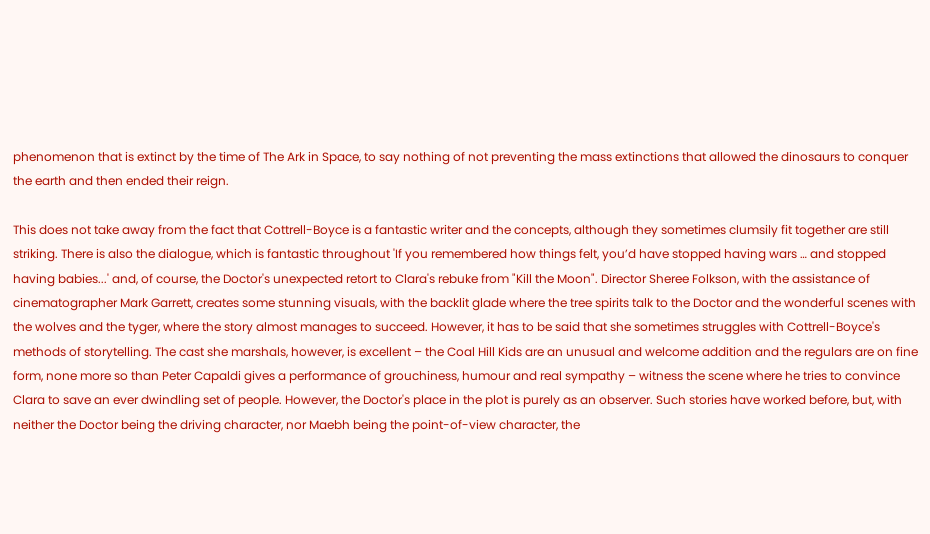phenomenon that is extinct by the time of The Ark in Space, to say nothing of not preventing the mass extinctions that allowed the dinosaurs to conquer the earth and then ended their reign.

This does not take away from the fact that Cottrell-Boyce is a fantastic writer and the concepts, although they sometimes clumsily fit together are still striking. There is also the dialogue, which is fantastic throughout 'If you remembered how things felt, you’d have stopped having wars … and stopped having babies...' and, of course, the Doctor's unexpected retort to Clara's rebuke from "Kill the Moon". Director Sheree Folkson, with the assistance of cinematographer Mark Garrett, creates some stunning visuals, with the backlit glade where the tree spirits talk to the Doctor and the wonderful scenes with the wolves and the tyger, where the story almost manages to succeed. However, it has to be said that she sometimes struggles with Cottrell-Boyce's methods of storytelling. The cast she marshals, however, is excellent – the Coal Hill Kids are an unusual and welcome addition and the regulars are on fine form, none more so than Peter Capaldi gives a performance of grouchiness, humour and real sympathy – witness the scene where he tries to convince Clara to save an ever dwindling set of people. However, the Doctor's place in the plot is purely as an observer. Such stories have worked before, but, with neither the Doctor being the driving character, nor Maebh being the point-of-view character, the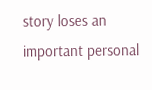story loses an important personal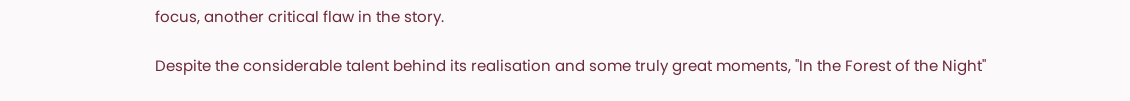focus, another critical flaw in the story.

Despite the considerable talent behind its realisation and some truly great moments, "In the Forest of the Night"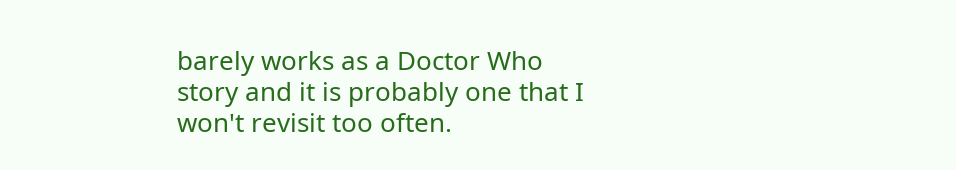barely works as a Doctor Who story and it is probably one that I won't revisit too often.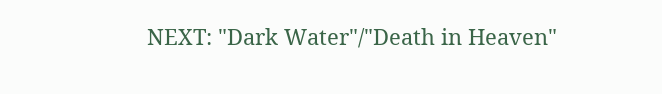NEXT: "Dark Water"/"Death in Heaven"